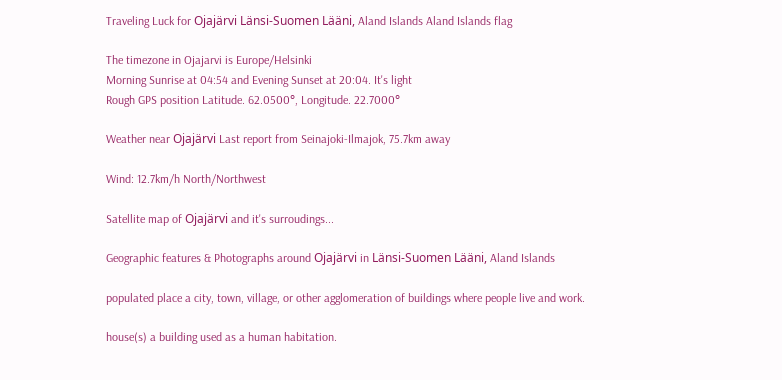Traveling Luck for Ojajärvi Länsi-Suomen Lääni, Aland Islands Aland Islands flag

The timezone in Ojajarvi is Europe/Helsinki
Morning Sunrise at 04:54 and Evening Sunset at 20:04. It's light
Rough GPS position Latitude. 62.0500°, Longitude. 22.7000°

Weather near Ojajärvi Last report from Seinajoki-Ilmajok, 75.7km away

Wind: 12.7km/h North/Northwest

Satellite map of Ojajärvi and it's surroudings...

Geographic features & Photographs around Ojajärvi in Länsi-Suomen Lääni, Aland Islands

populated place a city, town, village, or other agglomeration of buildings where people live and work.

house(s) a building used as a human habitation.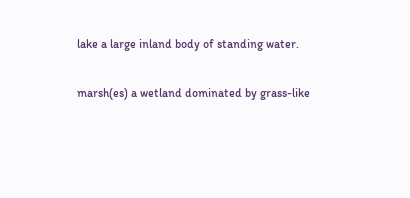lake a large inland body of standing water.

marsh(es) a wetland dominated by grass-like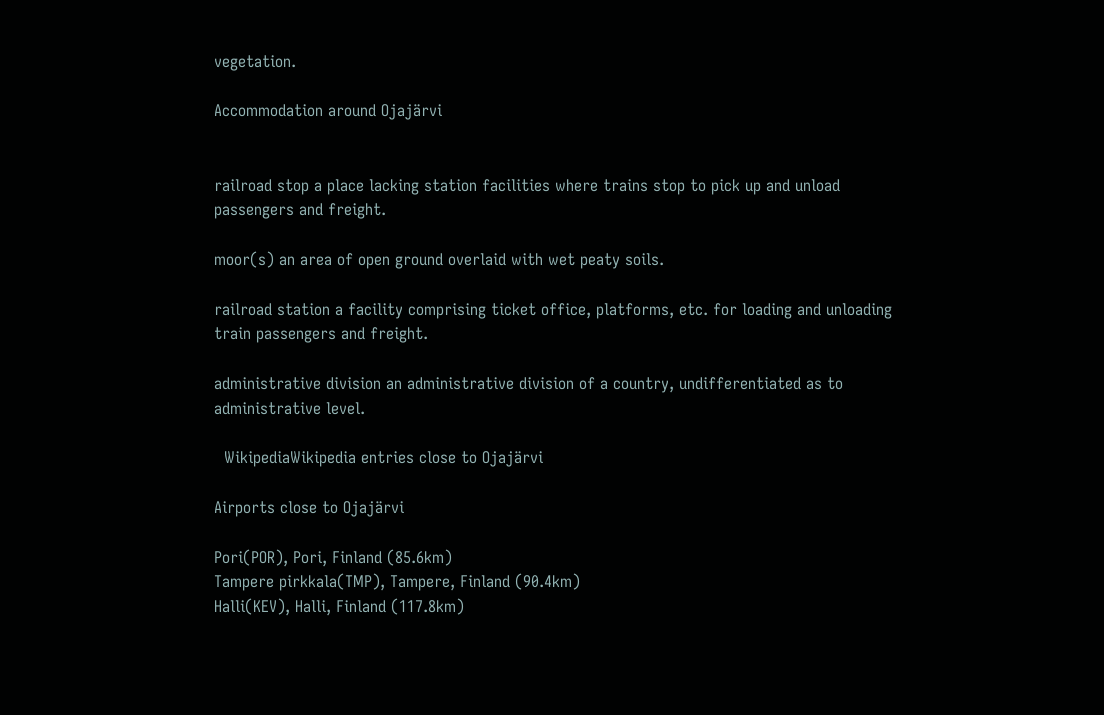vegetation.

Accommodation around Ojajärvi


railroad stop a place lacking station facilities where trains stop to pick up and unload passengers and freight.

moor(s) an area of open ground overlaid with wet peaty soils.

railroad station a facility comprising ticket office, platforms, etc. for loading and unloading train passengers and freight.

administrative division an administrative division of a country, undifferentiated as to administrative level.

  WikipediaWikipedia entries close to Ojajärvi

Airports close to Ojajärvi

Pori(POR), Pori, Finland (85.6km)
Tampere pirkkala(TMP), Tampere, Finland (90.4km)
Halli(KEV), Halli, Finland (117.8km)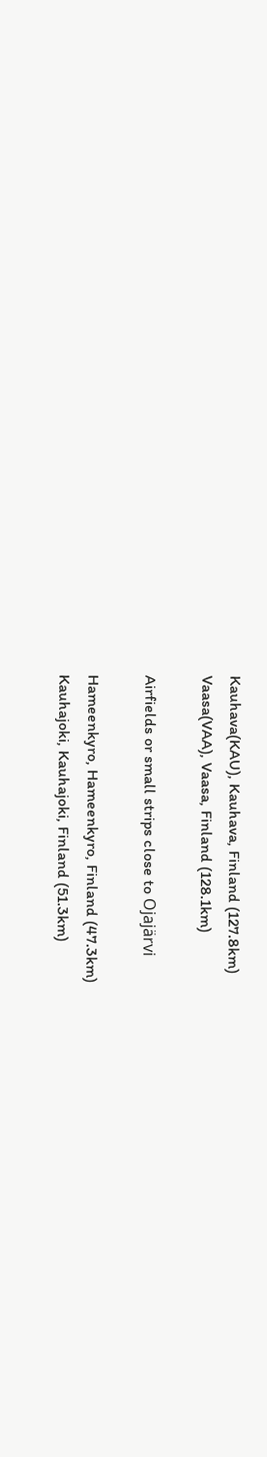Kauhava(KAU), Kauhava, Finland (127.8km)
Vaasa(VAA), Vaasa, Finland (128.1km)

Airfields or small strips close to Ojajärvi

Hameenkyro, Hameenkyro, Finland (47.3km)
Kauhajoki, Kauhajoki, Finland (51.3km)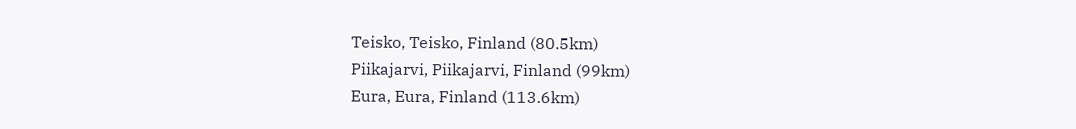Teisko, Teisko, Finland (80.5km)
Piikajarvi, Piikajarvi, Finland (99km)
Eura, Eura, Finland (113.6km)